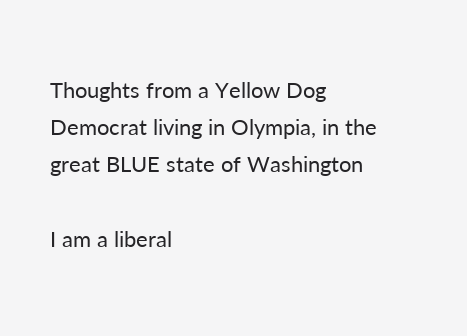Thoughts from a Yellow Dog Democrat living in Olympia, in the great BLUE state of Washington

I am a liberal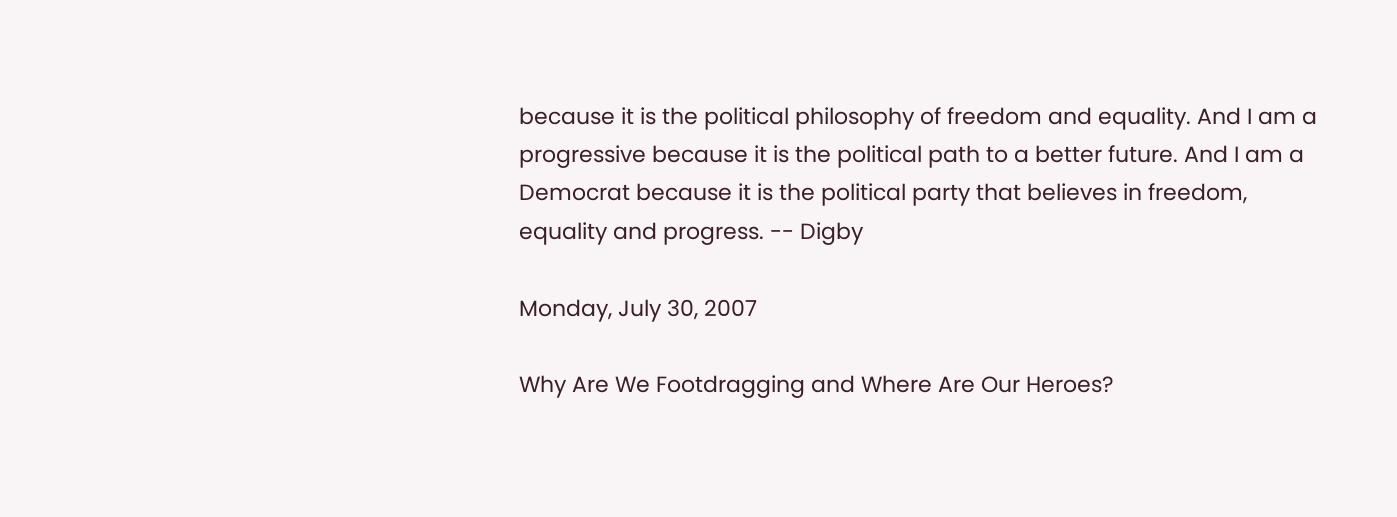because it is the political philosophy of freedom and equality. And I am a progressive because it is the political path to a better future. And I am a Democrat because it is the political party that believes in freedom, equality and progress. -- Digby

Monday, July 30, 2007

Why Are We Footdragging and Where Are Our Heroes?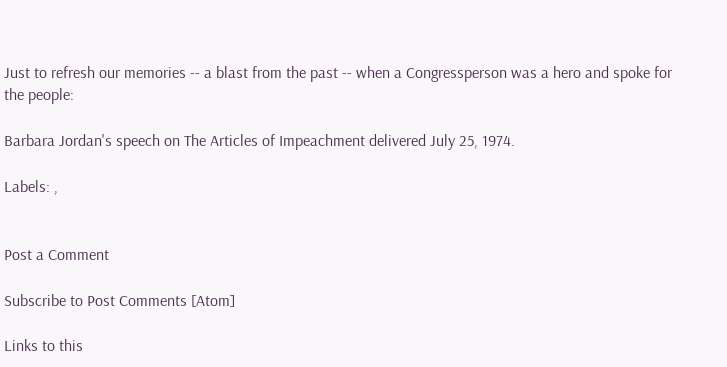Just to refresh our memories -- a blast from the past -- when a Congressperson was a hero and spoke for the people:

Barbara Jordan's speech on The Articles of Impeachment delivered July 25, 1974.

Labels: ,


Post a Comment

Subscribe to Post Comments [Atom]

Links to this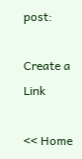post:

Create a Link

<< Home